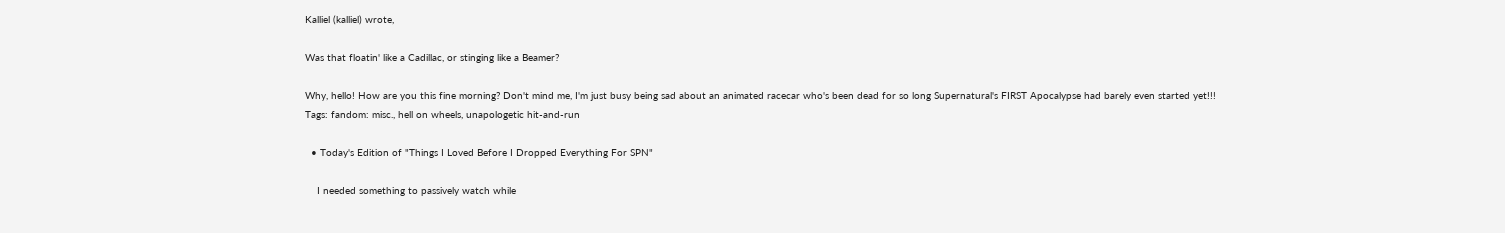Kalliel (kalliel) wrote,

Was that floatin' like a Cadillac, or stinging like a Beamer?

Why, hello! How are you this fine morning? Don't mind me, I'm just busy being sad about an animated racecar who's been dead for so long Supernatural's FIRST Apocalypse had barely even started yet!!!
Tags: fandom: misc., hell on wheels, unapologetic hit-and-run

  • Today's Edition of "Things I Loved Before I Dropped Everything For SPN"

    I needed something to passively watch while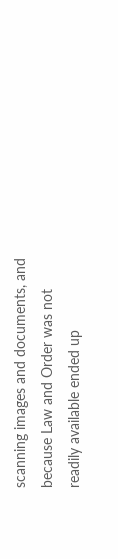scanning images and documents, and because Law and Order was not readily available ended up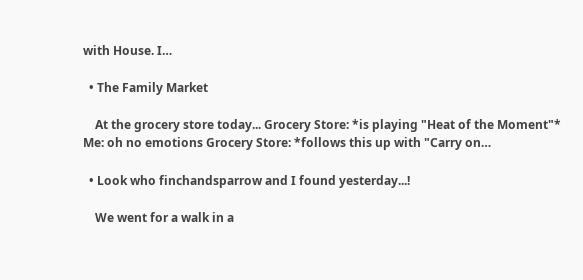with House. I…

  • The Family Market

    At the grocery store today... Grocery Store: *is playing "Heat of the Moment"* Me: oh no emotions Grocery Store: *follows this up with "Carry on…

  • Look who finchandsparrow and I found yesterday...!

    We went for a walk in a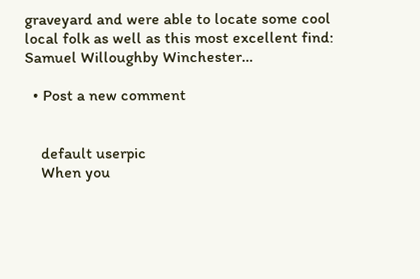graveyard and were able to locate some cool local folk as well as this most excellent find: Samuel Willoughby Winchester…

  • Post a new comment


    default userpic
    When you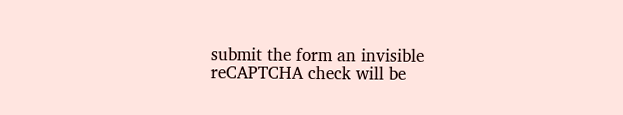submit the form an invisible reCAPTCHA check will be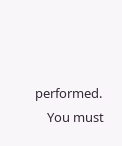performed.
    You must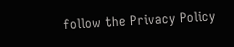follow the Privacy Policy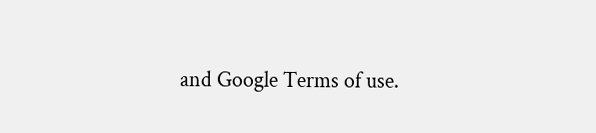and Google Terms of use.